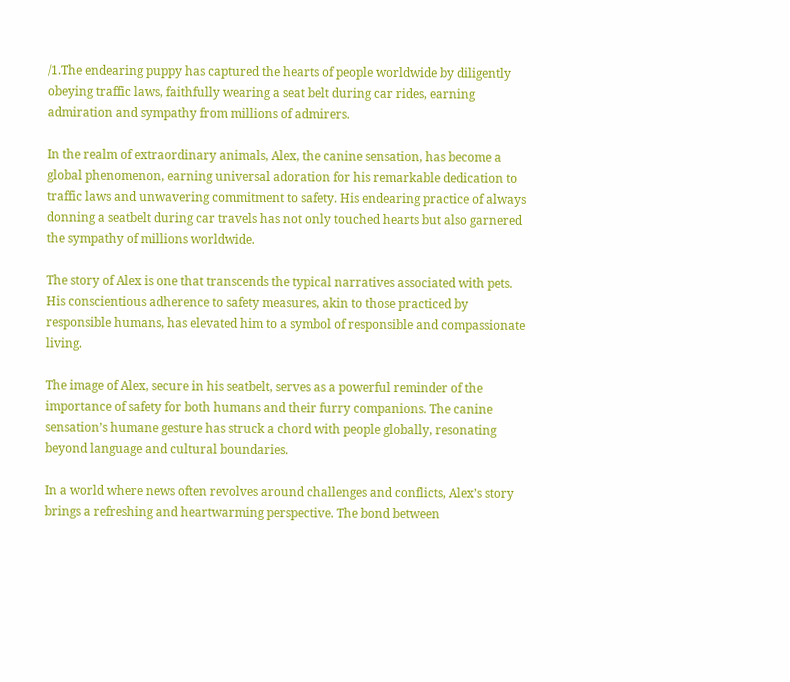/1.The endearing puppy has captured the hearts of people worldwide by diligently obeying traffic laws, faithfully wearing a seat belt during car rides, earning admiration and sympathy from millions of admirers.

In the realm of extraordinary animals, Alex, the canine sensation, has become a global phenomenon, earning universal adoration for his remarkable dedication to traffic laws and unwavering commitment to safety. His endearing practice of always donning a seatbelt during car travels has not only touched hearts but also garnered the sympathy of millions worldwide.

The story of Alex is one that transcends the typical narratives associated with pets. His conscientious adherence to safety measures, akin to those practiced by responsible humans, has elevated him to a symbol of responsible and compassionate living.

The image of Alex, secure in his seatbelt, serves as a powerful reminder of the importance of safety for both humans and their furry companions. The canine sensation’s humane gesture has struck a chord with people globally, resonating beyond language and cultural boundaries.

In a world where news often revolves around challenges and conflicts, Alex’s story brings a refreshing and heartwarming perspective. The bond between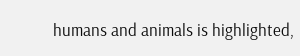humans and animals is highlighted,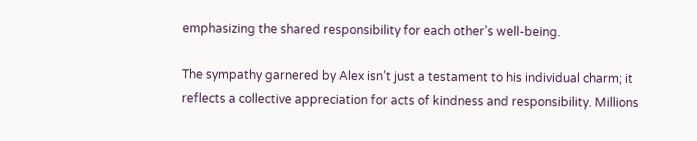emphasizing the shared responsibility for each other’s well-being.

The sympathy garnered by Alex isn’t just a testament to his individual charm; it reflects a collective appreciation for acts of kindness and responsibility. Millions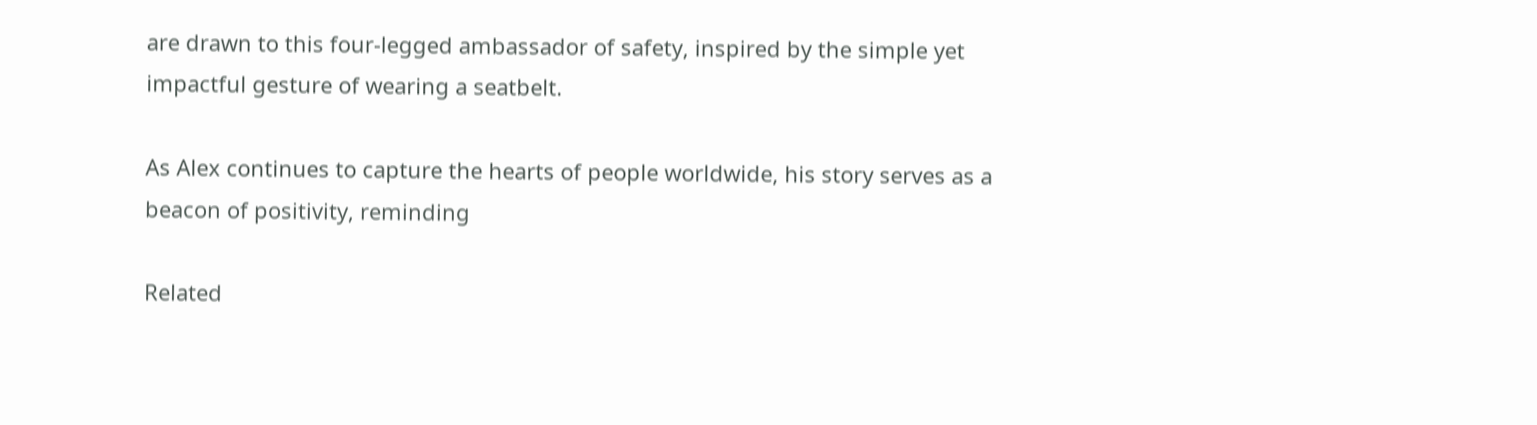are drawn to this four-legged ambassador of safety, inspired by the simple yet impactful gesture of wearing a seatbelt.

As Alex continues to capture the hearts of people worldwide, his story serves as a beacon of positivity, reminding

Related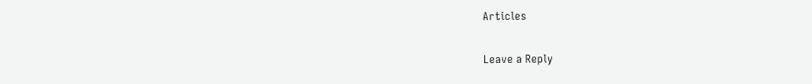Articles

Leave a Reply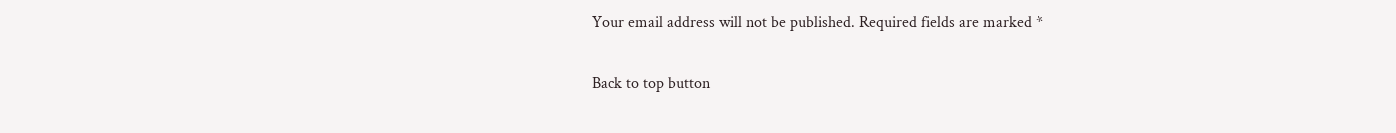Your email address will not be published. Required fields are marked *

Back to top button